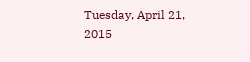Tuesday, April 21, 2015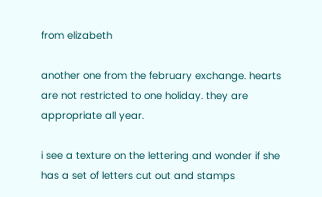from elizabeth

another one from the february exchange. hearts are not restricted to one holiday. they are appropriate all year.

i see a texture on the lettering and wonder if she has a set of letters cut out and stamps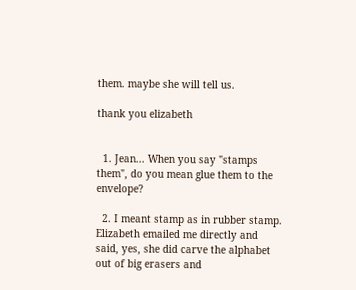them. maybe she will tell us.

thank you elizabeth


  1. Jean... When you say "stamps them", do you mean glue them to the envelope?

  2. I meant stamp as in rubber stamp. Elizabeth emailed me directly and said, yes, she did carve the alphabet out of big erasers and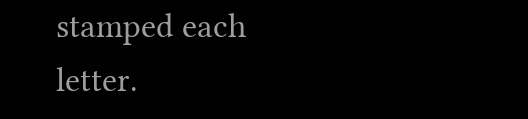stamped each letter.